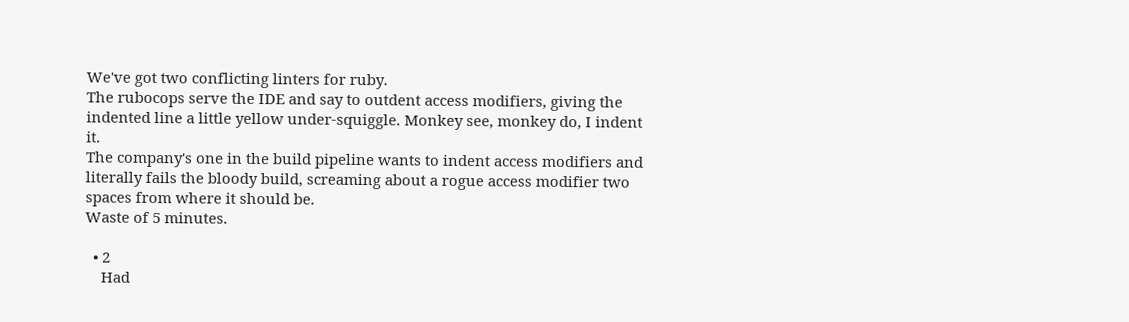We've got two conflicting linters for ruby.
The rubocops serve the IDE and say to outdent access modifiers, giving the indented line a little yellow under-squiggle. Monkey see, monkey do, I indent it.
The company's one in the build pipeline wants to indent access modifiers and literally fails the bloody build, screaming about a rogue access modifier two spaces from where it should be.
Waste of 5 minutes.

  • 2
    Had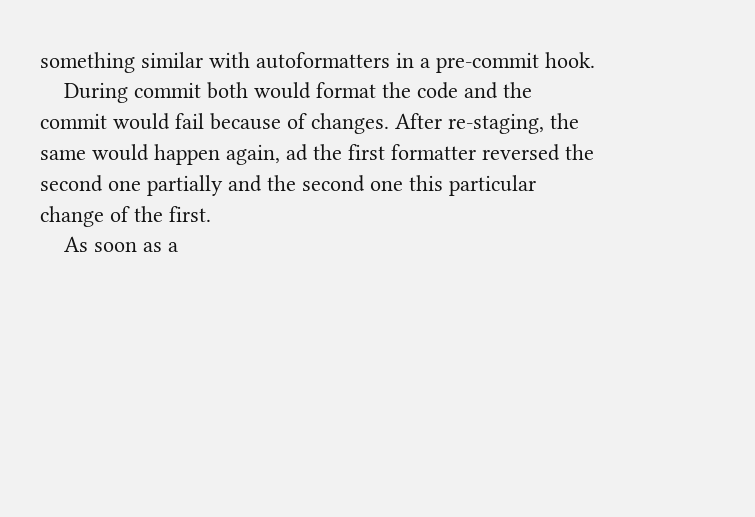something similar with autoformatters in a pre-commit hook.
    During commit both would format the code and the commit would fail because of changes. After re-staging, the same would happen again, ad the first formatter reversed the second one partially and the second one this particular change of the first.
    As soon as a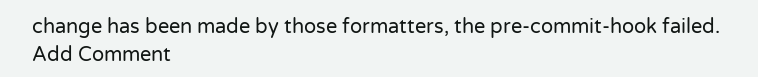change has been made by those formatters, the pre-commit-hook failed.
Add Comment